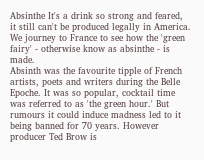Absinthe It's a drink so strong and feared, it still can't be produced legally in America. We journey to France to see how the 'green fairy' - otherwise know as absinthe - is made.
Absinth was the favourite tipple of French artists, poets and writers during the Belle Epoche. It was so popular, cocktail time was referred to as 'the green hour.' But rumours it could induce madness led to it being banned for 70 years. However producer Ted Brow is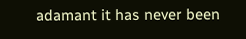adamant it has never been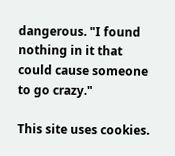dangerous. "I found nothing in it that could cause someone to go crazy."

This site uses cookies.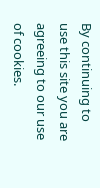By continuing to use this site you are agreeing to our use of cookies.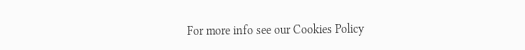For more info see our Cookies Policy